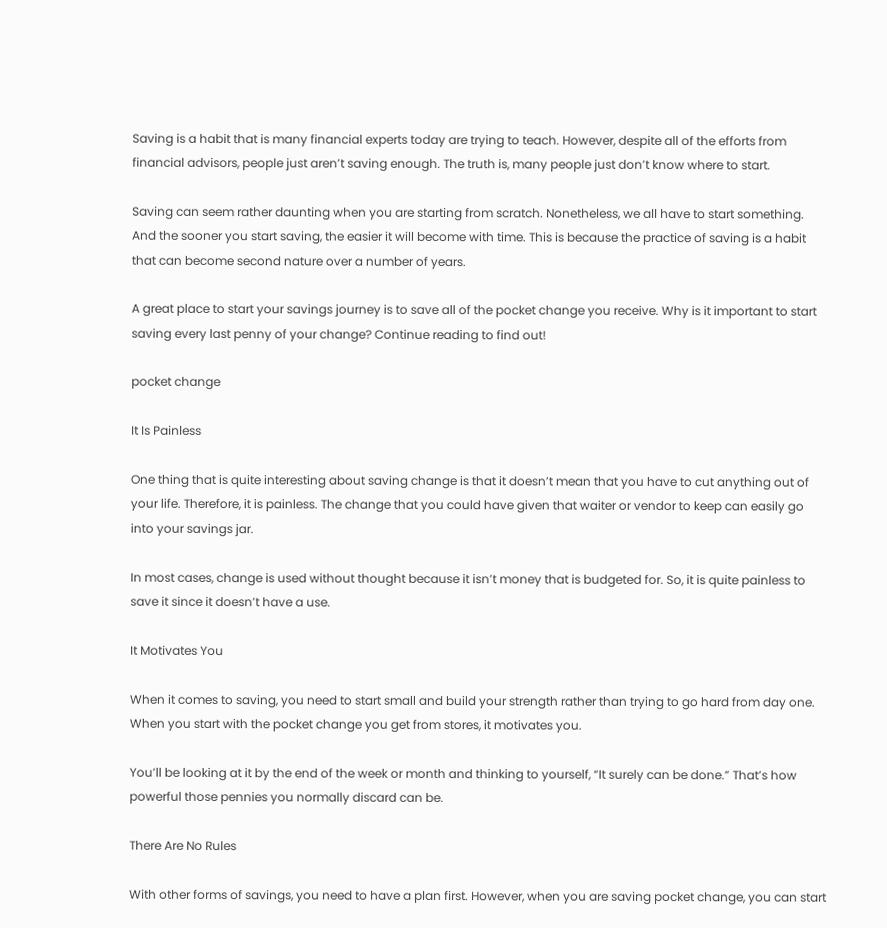Saving is a habit that is many financial experts today are trying to teach. However, despite all of the efforts from financial advisors, people just aren’t saving enough. The truth is, many people just don’t know where to start.

Saving can seem rather daunting when you are starting from scratch. Nonetheless, we all have to start something. And the sooner you start saving, the easier it will become with time. This is because the practice of saving is a habit that can become second nature over a number of years.

A great place to start your savings journey is to save all of the pocket change you receive. Why is it important to start saving every last penny of your change? Continue reading to find out!

pocket change

It Is Painless

One thing that is quite interesting about saving change is that it doesn’t mean that you have to cut anything out of your life. Therefore, it is painless. The change that you could have given that waiter or vendor to keep can easily go into your savings jar.

In most cases, change is used without thought because it isn’t money that is budgeted for. So, it is quite painless to save it since it doesn’t have a use.

It Motivates You

When it comes to saving, you need to start small and build your strength rather than trying to go hard from day one. When you start with the pocket change you get from stores, it motivates you.

You’ll be looking at it by the end of the week or month and thinking to yourself, “It surely can be done.” That’s how powerful those pennies you normally discard can be.

There Are No Rules

With other forms of savings, you need to have a plan first. However, when you are saving pocket change, you can start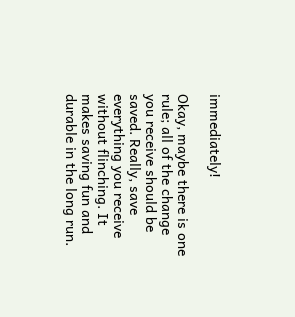immediately!

Okay, maybe there is one rule; all of the change you receive should be saved. Really, save everything you receive without flinching. It makes saving fun and durable in the long run.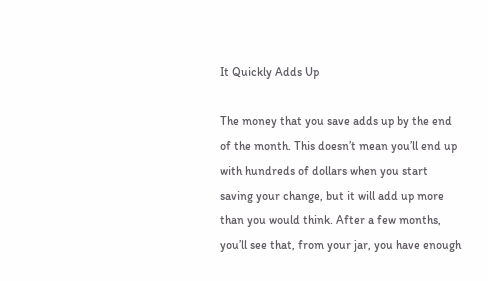It Quickly Adds Up

The money that you save adds up by the end of the month. This doesn’t mean you’ll end up with hundreds of dollars when you start saving your change, but it will add up more than you would think. After a few months, you’ll see that, from your jar, you have enough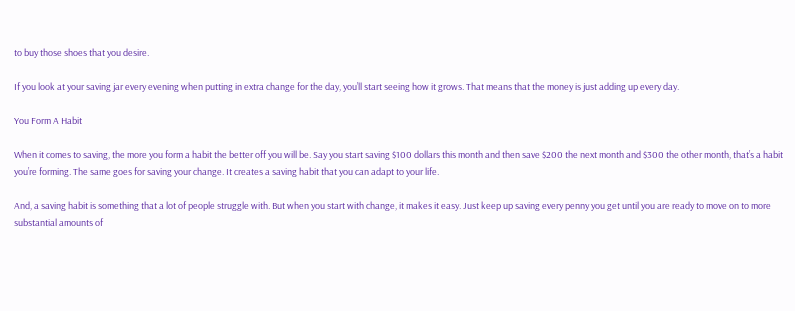to buy those shoes that you desire.

If you look at your saving jar every evening when putting in extra change for the day, you’ll start seeing how it grows. That means that the money is just adding up every day.

You Form A Habit

When it comes to saving, the more you form a habit the better off you will be. Say you start saving $100 dollars this month and then save $200 the next month and $300 the other month, that’s a habit you’re forming. The same goes for saving your change. It creates a saving habit that you can adapt to your life.

And, a saving habit is something that a lot of people struggle with. But when you start with change, it makes it easy. Just keep up saving every penny you get until you are ready to move on to more substantial amounts of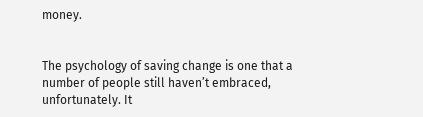money.


The psychology of saving change is one that a number of people still haven’t embraced, unfortunately. It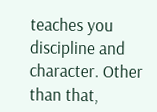teaches you discipline and character. Other than that,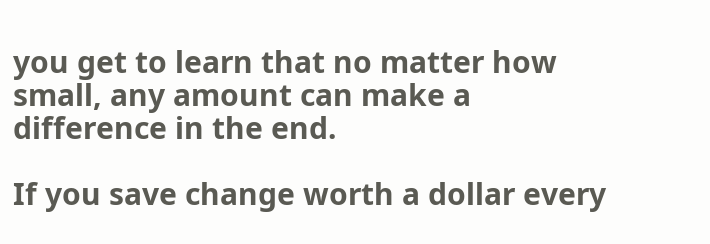you get to learn that no matter how small, any amount can make a difference in the end.

If you save change worth a dollar every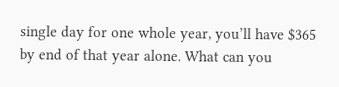single day for one whole year, you’ll have $365 by end of that year alone. What can you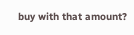buy with that amount?